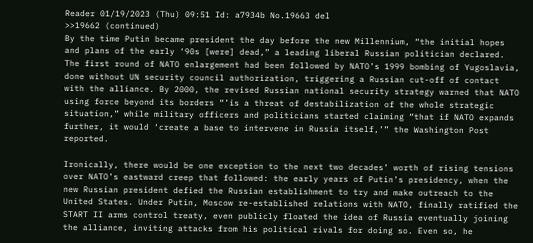Reader 01/19/2023 (Thu) 09:51 Id: a7934b No.19663 del
>>19662 (continued)
By the time Putin became president the day before the new Millennium, “the initial hopes and plans of the early ‘90s [were] dead,” a leading liberal Russian politician declared. The first round of NATO enlargement had been followed by NATO’s 1999 bombing of Yugoslavia, done without UN security council authorization, triggering a Russian cut-off of contact with the alliance. By 2000, the revised Russian national security strategy warned that NATO using force beyond its borders “’is a threat of destabilization of the whole strategic situation,” while military officers and politicians started claiming “that if NATO expands further, it would ‘create a base to intervene in Russia itself,’” the Washington Post reported.

Ironically, there would be one exception to the next two decades’ worth of rising tensions over NATO’s eastward creep that followed: the early years of Putin’s presidency, when the new Russian president defied the Russian establishment to try and make outreach to the United States. Under Putin, Moscow re-established relations with NATO, finally ratified the START II arms control treaty, even publicly floated the idea of Russia eventually joining the alliance, inviting attacks from his political rivals for doing so. Even so, he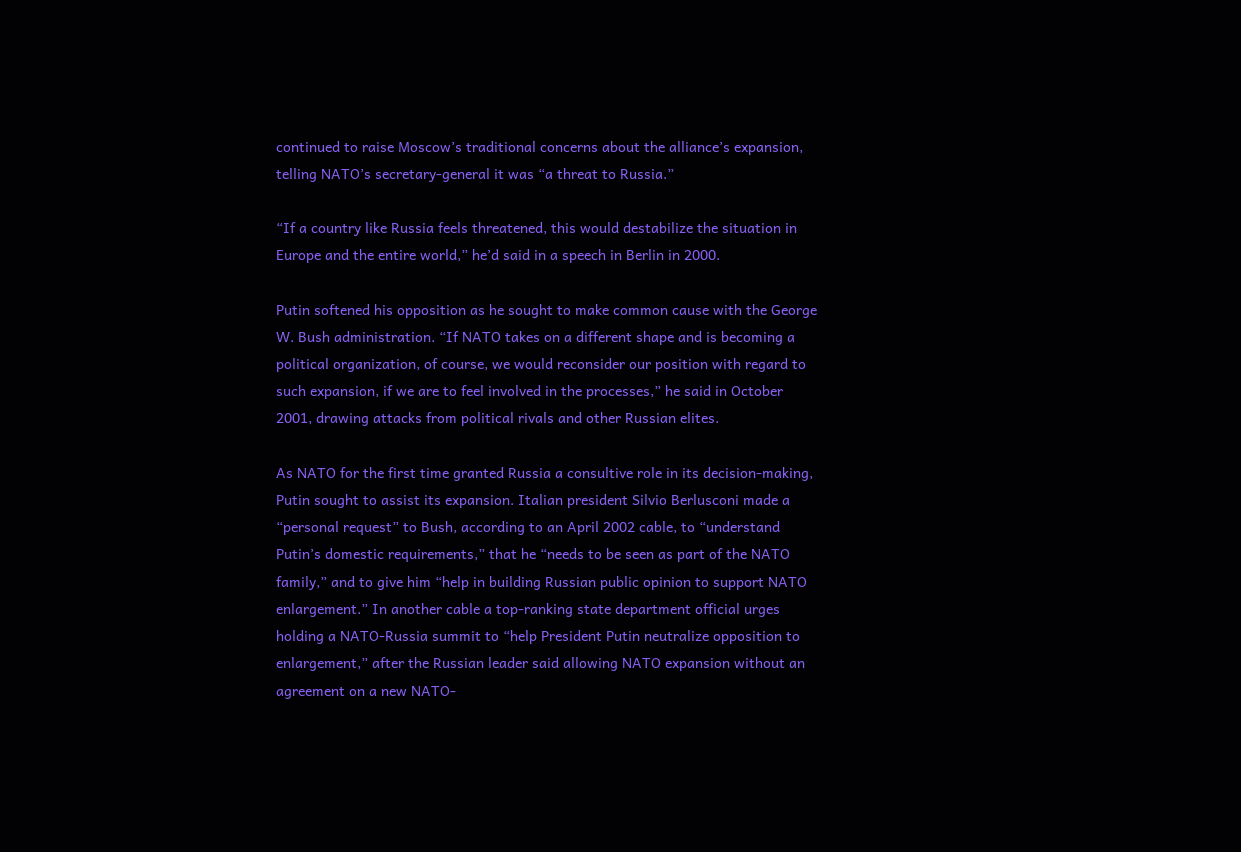continued to raise Moscow’s traditional concerns about the alliance’s expansion, telling NATO’s secretary-general it was “a threat to Russia.”

“If a country like Russia feels threatened, this would destabilize the situation in Europe and the entire world,” he’d said in a speech in Berlin in 2000.

Putin softened his opposition as he sought to make common cause with the George W. Bush administration. “If NATO takes on a different shape and is becoming a political organization, of course, we would reconsider our position with regard to such expansion, if we are to feel involved in the processes,” he said in October 2001, drawing attacks from political rivals and other Russian elites.

As NATO for the first time granted Russia a consultive role in its decision-making, Putin sought to assist its expansion. Italian president Silvio Berlusconi made a “personal request” to Bush, according to an April 2002 cable, to “understand Putin’s domestic requirements,” that he “needs to be seen as part of the NATO family,” and to give him “help in building Russian public opinion to support NATO enlargement.” In another cable a top-ranking state department official urges holding a NATO-Russia summit to “help President Putin neutralize opposition to enlargement,” after the Russian leader said allowing NATO expansion without an agreement on a new NATO-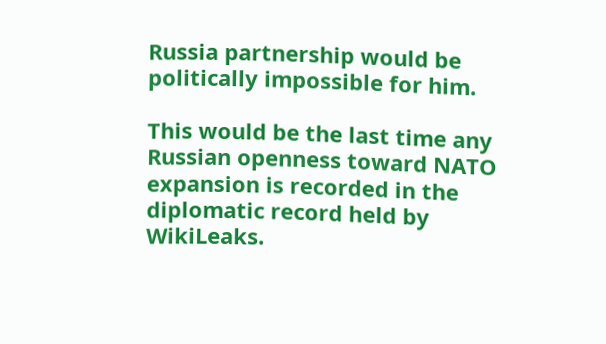Russia partnership would be politically impossible for him.

This would be the last time any Russian openness toward NATO expansion is recorded in the diplomatic record held by WikiLeaks.